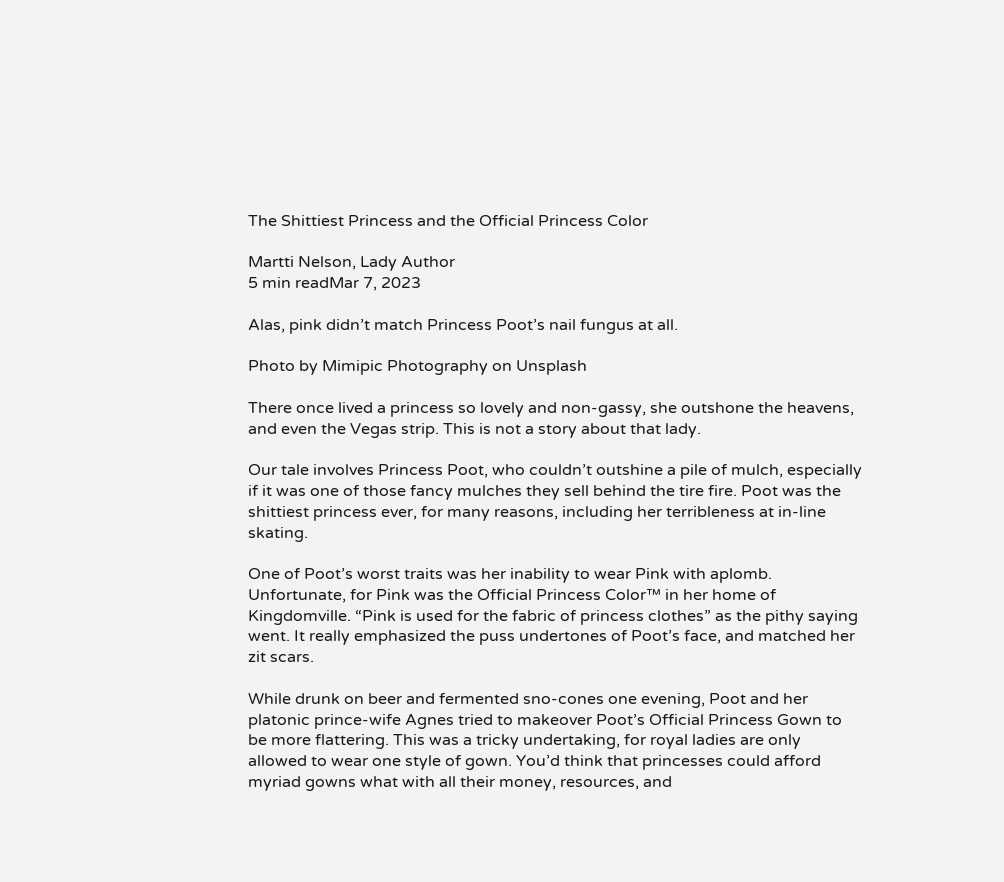The Shittiest Princess and the Official Princess Color

Martti Nelson, Lady Author
5 min readMar 7, 2023

Alas, pink didn’t match Princess Poot’s nail fungus at all.

Photo by Mimipic Photography on Unsplash

There once lived a princess so lovely and non-gassy, she outshone the heavens, and even the Vegas strip. This is not a story about that lady.

Our tale involves Princess Poot, who couldn’t outshine a pile of mulch, especially if it was one of those fancy mulches they sell behind the tire fire. Poot was the shittiest princess ever, for many reasons, including her terribleness at in-line skating.

One of Poot’s worst traits was her inability to wear Pink with aplomb. Unfortunate, for Pink was the Official Princess Color™ in her home of Kingdomville. “Pink is used for the fabric of princess clothes” as the pithy saying went. It really emphasized the puss undertones of Poot’s face, and matched her zit scars.

While drunk on beer and fermented sno-cones one evening, Poot and her platonic prince-wife Agnes tried to makeover Poot’s Official Princess Gown to be more flattering. This was a tricky undertaking, for royal ladies are only allowed to wear one style of gown. You’d think that princesses could afford myriad gowns what with all their money, resources, and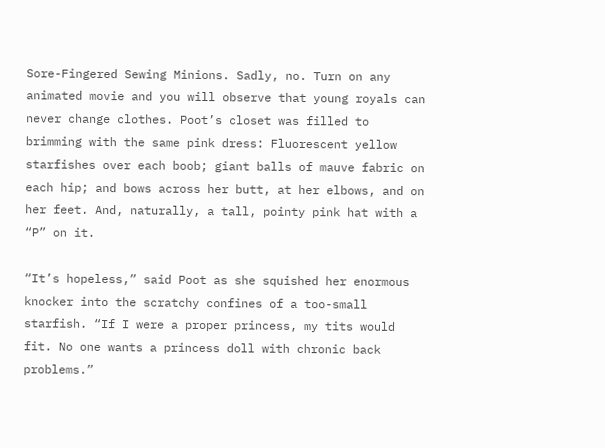Sore-Fingered Sewing Minions. Sadly, no. Turn on any animated movie and you will observe that young royals can never change clothes. Poot’s closet was filled to brimming with the same pink dress: Fluorescent yellow starfishes over each boob; giant balls of mauve fabric on each hip; and bows across her butt, at her elbows, and on her feet. And, naturally, a tall, pointy pink hat with a “P” on it.

“It’s hopeless,” said Poot as she squished her enormous knocker into the scratchy confines of a too-small starfish. “If I were a proper princess, my tits would fit. No one wants a princess doll with chronic back problems.”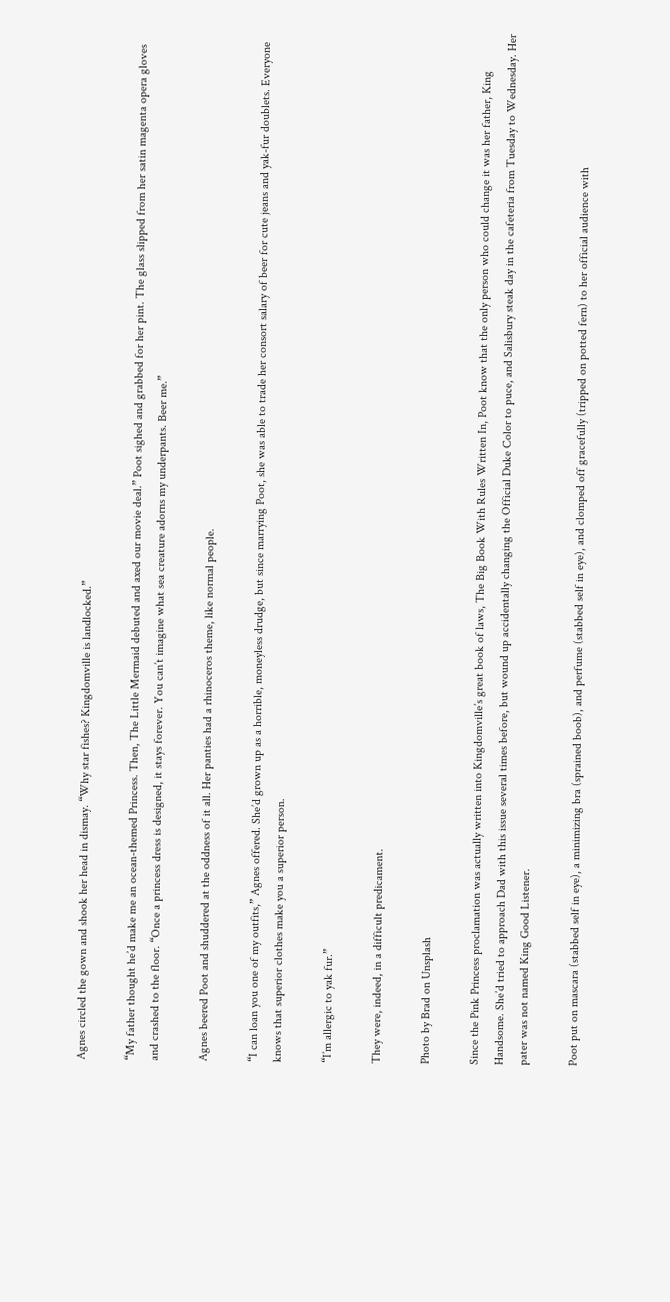Agnes circled the gown and shook her head in dismay. “Why star fishes? Kingdomville is landlocked.”

“My father thought he’d make me an ocean-themed Princess. Then, The Little Mermaid debuted and axed our movie deal.” Poot sighed and grabbed for her pint. The glass slipped from her satin magenta opera gloves and crashed to the floor. “Once a princess dress is designed, it stays forever. You can’t imagine what sea creature adorns my underpants. Beer me.”

Agnes beered Poot and shuddered at the oddness of it all. Her panties had a rhinoceros theme, like normal people.

“I can loan you one of my outfits,” Agnes offered. She’d grown up as a horrible, moneyless drudge, but since marrying Poot, she was able to trade her consort salary of beer for cute jeans and yak-fur doublets. Everyone knows that superior clothes make you a superior person.

“I’m allergic to yak fur.”

They were, indeed, in a difficult predicament.

Photo by Brad on Unsplash

Since the Pink Princess proclamation was actually written into Kingdomville’s great book of laws, The Big Book With Rules Written In, Poot know that the only person who could change it was her father, King Handsome. She’d tried to approach Dad with this issue several times before, but wound up accidentally changing the Official Duke Color to puce, and Salisbury steak day in the cafeteria from Tuesday to Wednesday. Her pater was not named King Good Listener.

Poot put on mascara (stabbed self in eye), a minimizing bra (sprained boob), and perfume (stabbed self in eye), and clomped off gracefully (tripped on potted fern) to her official audience with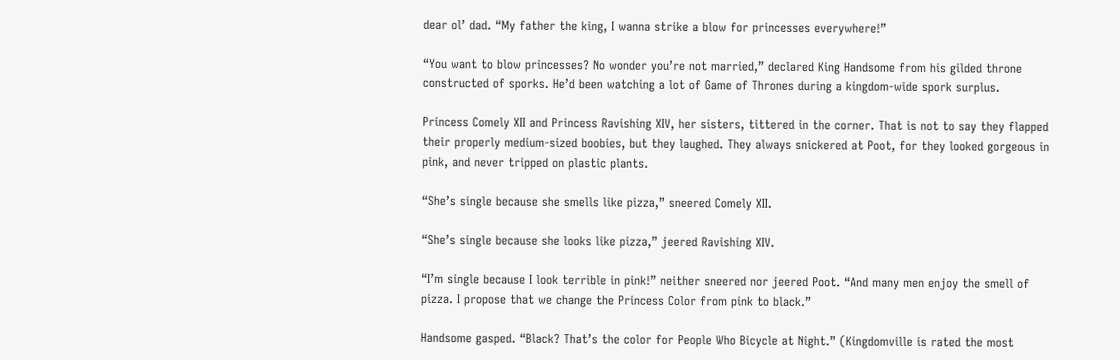dear ol’ dad. “My father the king, I wanna strike a blow for princesses everywhere!”

“You want to blow princesses? No wonder you’re not married,” declared King Handsome from his gilded throne constructed of sporks. He’d been watching a lot of Game of Thrones during a kingdom-wide spork surplus.

Princess Comely XII and Princess Ravishing XIV, her sisters, tittered in the corner. That is not to say they flapped their properly medium-sized boobies, but they laughed. They always snickered at Poot, for they looked gorgeous in pink, and never tripped on plastic plants.

“She’s single because she smells like pizza,” sneered Comely XII.

“She’s single because she looks like pizza,” jeered Ravishing XIV.

“I’m single because I look terrible in pink!” neither sneered nor jeered Poot. “And many men enjoy the smell of pizza. I propose that we change the Princess Color from pink to black.”

Handsome gasped. “Black? That’s the color for People Who Bicycle at Night.” (Kingdomville is rated the most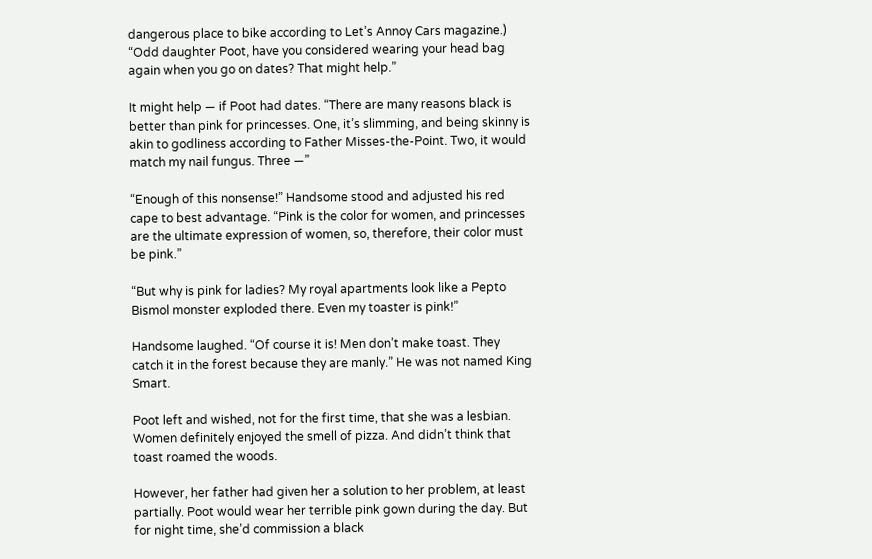dangerous place to bike according to Let’s Annoy Cars magazine.) “Odd daughter Poot, have you considered wearing your head bag again when you go on dates? That might help.”

It might help — if Poot had dates. “There are many reasons black is better than pink for princesses. One, it’s slimming, and being skinny is akin to godliness according to Father Misses-the-Point. Two, it would match my nail fungus. Three —”

“Enough of this nonsense!” Handsome stood and adjusted his red cape to best advantage. “Pink is the color for women, and princesses are the ultimate expression of women, so, therefore, their color must be pink.”

“But why is pink for ladies? My royal apartments look like a Pepto Bismol monster exploded there. Even my toaster is pink!”

Handsome laughed. “Of course it is! Men don’t make toast. They catch it in the forest because they are manly.” He was not named King Smart.

Poot left and wished, not for the first time, that she was a lesbian. Women definitely enjoyed the smell of pizza. And didn’t think that toast roamed the woods.

However, her father had given her a solution to her problem, at least partially. Poot would wear her terrible pink gown during the day. But for night time, she’d commission a black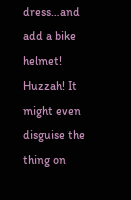dress…and add a bike helmet! Huzzah! It might even disguise the thing on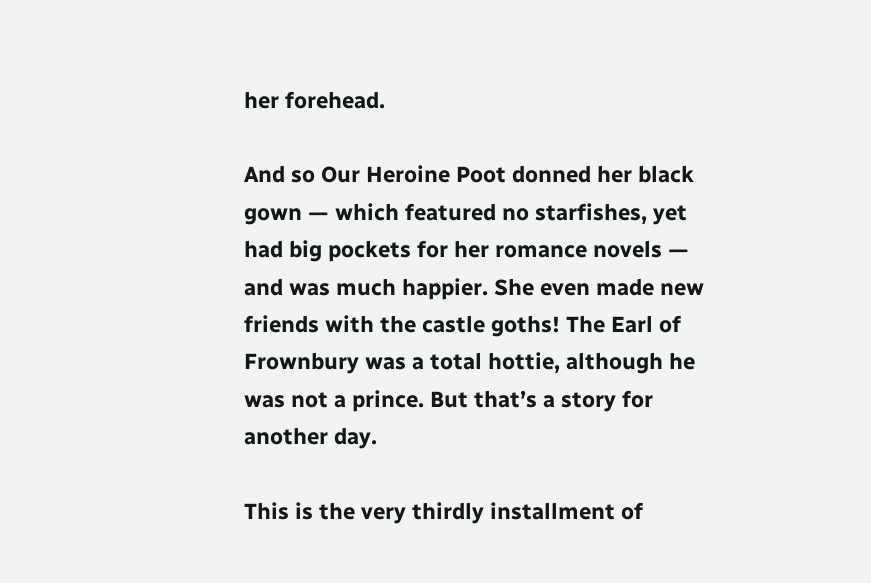her forehead.

And so Our Heroine Poot donned her black gown — which featured no starfishes, yet had big pockets for her romance novels — and was much happier. She even made new friends with the castle goths! The Earl of Frownbury was a total hottie, although he was not a prince. But that’s a story for another day.

This is the very thirdly installment of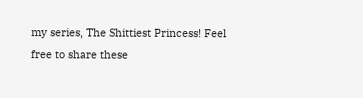my series, The Shittiest Princess! Feel free to share these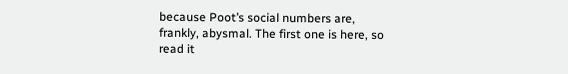because Poot’s social numbers are, frankly, abysmal. The first one is here, so read it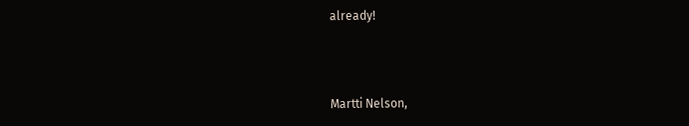already!



Martti Nelson,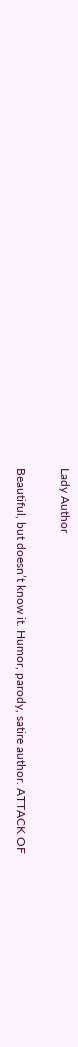Lady Author

Beautiful, but doesn’t know it. Humor, parody, satire author. ATTACK OF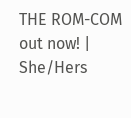THE ROM-COM out now! | She/Hers